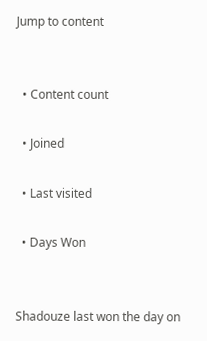Jump to content


  • Content count

  • Joined

  • Last visited

  • Days Won


Shadouze last won the day on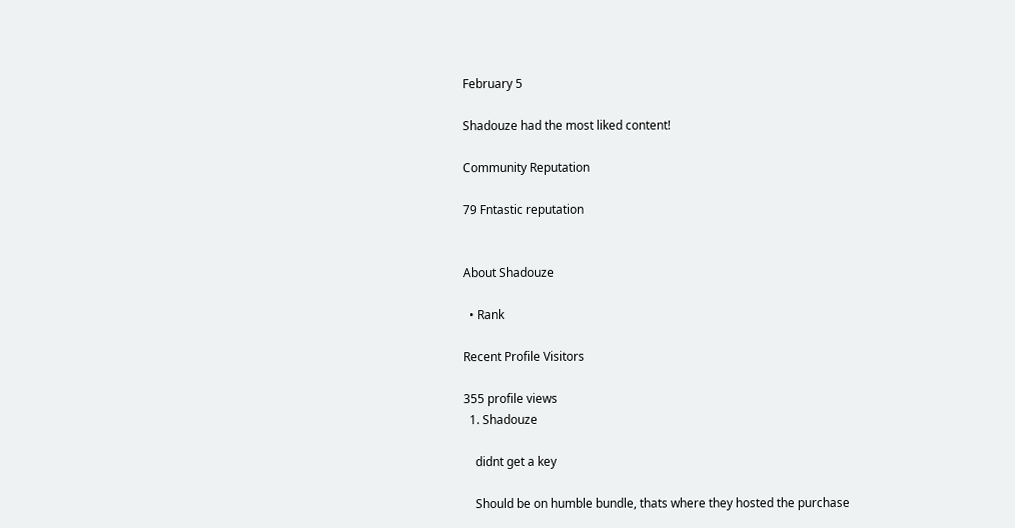February 5

Shadouze had the most liked content!

Community Reputation

79 Fntastic reputation


About Shadouze

  • Rank

Recent Profile Visitors

355 profile views
  1. Shadouze

    didnt get a key

    Should be on humble bundle, thats where they hosted the purchase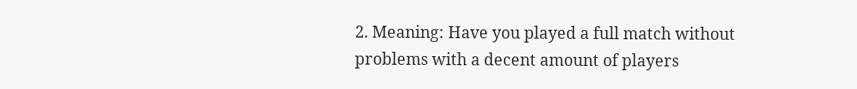2. Meaning: Have you played a full match without problems with a decent amount of players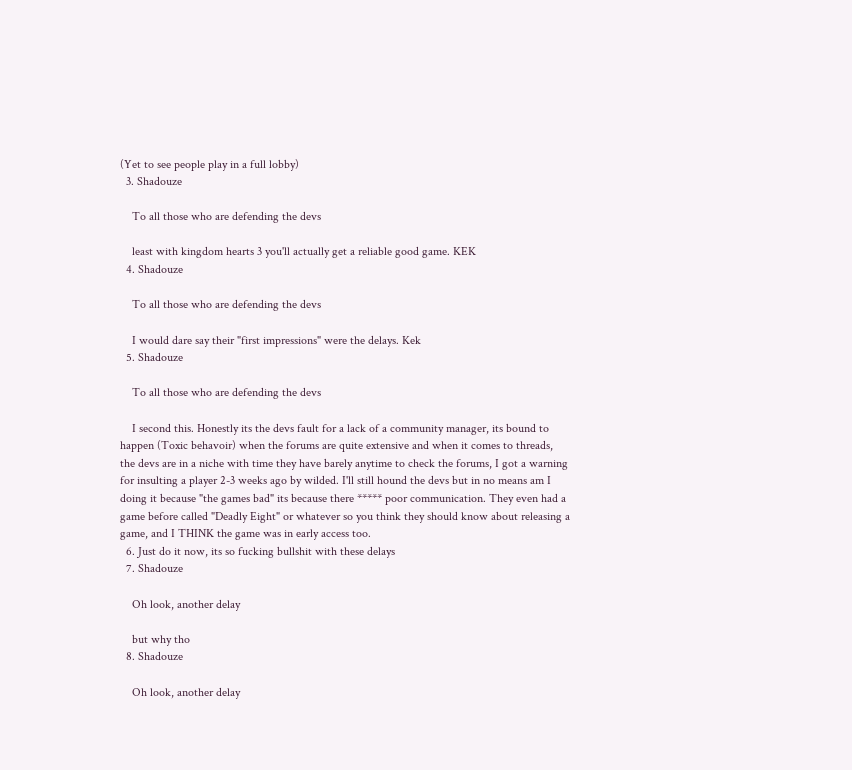(Yet to see people play in a full lobby)
  3. Shadouze

    To all those who are defending the devs

    least with kingdom hearts 3 you'll actually get a reliable good game. KEK
  4. Shadouze

    To all those who are defending the devs

    I would dare say their "first impressions" were the delays. Kek
  5. Shadouze

    To all those who are defending the devs

    I second this. Honestly its the devs fault for a lack of a community manager, its bound to happen (Toxic behavoir) when the forums are quite extensive and when it comes to threads, the devs are in a niche with time they have barely anytime to check the forums, I got a warning for insulting a player 2-3 weeks ago by wilded. I'll still hound the devs but in no means am I doing it because "the games bad" its because there ***** poor communication. They even had a game before called "Deadly Eight" or whatever so you think they should know about releasing a game, and I THINK the game was in early access too.
  6. Just do it now, its so fucking bullshit with these delays
  7. Shadouze

    Oh look, another delay

    but why tho
  8. Shadouze

    Oh look, another delay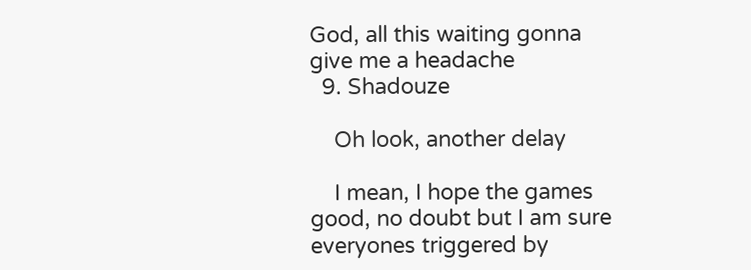God, all this waiting gonna give me a headache
  9. Shadouze

    Oh look, another delay

    I mean, I hope the games good, no doubt but I am sure everyones triggered by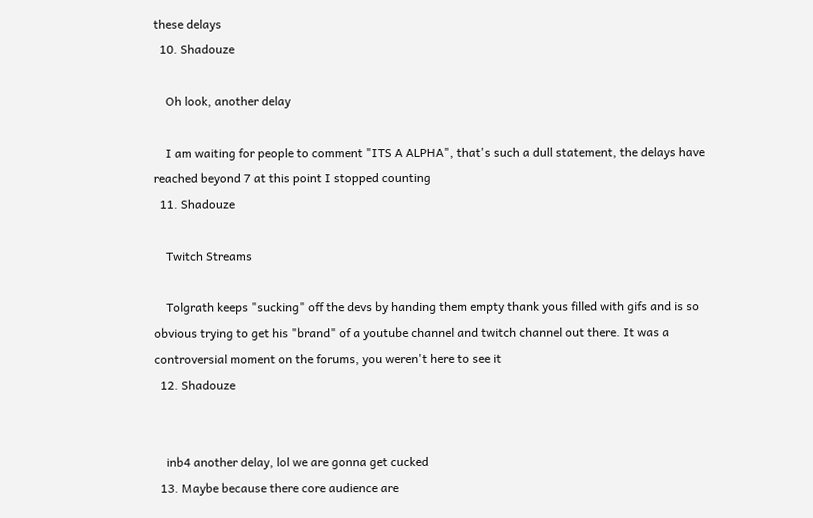these delays
  10. Shadouze

    Oh look, another delay

    I am waiting for people to comment "ITS A ALPHA", that's such a dull statement, the delays have reached beyond 7 at this point I stopped counting
  11. Shadouze

    Twitch Streams

    Tolgrath keeps "sucking" off the devs by handing them empty thank yous filled with gifs and is so obvious trying to get his "brand" of a youtube channel and twitch channel out there. It was a controversial moment on the forums, you weren't here to see it
  12. Shadouze


    inb4 another delay, lol we are gonna get cucked
  13. Maybe because there core audience are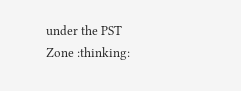under the PST Zone :thinking: